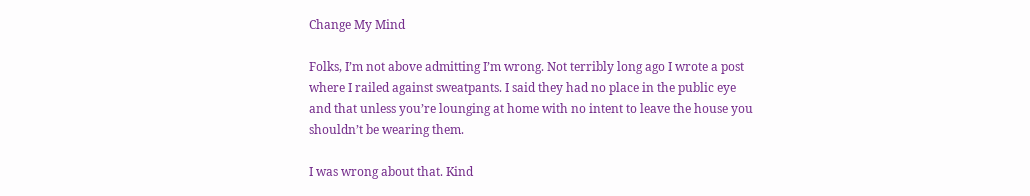Change My Mind

Folks, I’m not above admitting I’m wrong. Not terribly long ago I wrote a post where I railed against sweatpants. I said they had no place in the public eye and that unless you’re lounging at home with no intent to leave the house you shouldn’t be wearing them.

I was wrong about that. Kind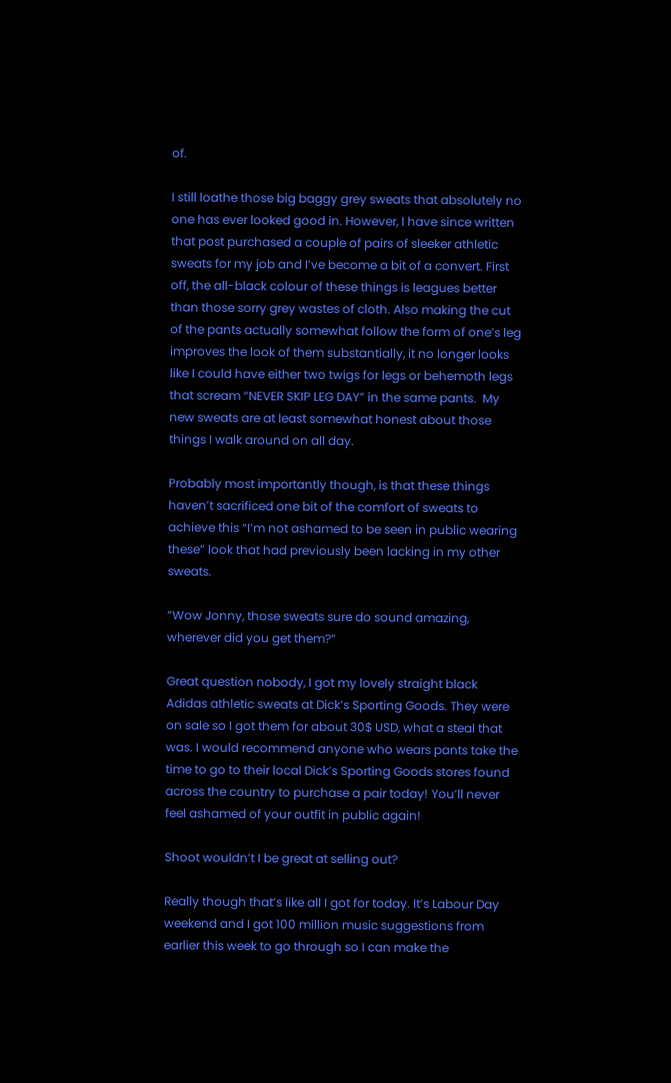of.

I still loathe those big baggy grey sweats that absolutely no one has ever looked good in. However, I have since written that post purchased a couple of pairs of sleeker athletic sweats for my job and I’ve become a bit of a convert. First off, the all-black colour of these things is leagues better than those sorry grey wastes of cloth. Also making the cut of the pants actually somewhat follow the form of one’s leg improves the look of them substantially, it no longer looks like I could have either two twigs for legs or behemoth legs that scream “NEVER SKIP LEG DAY” in the same pants.  My new sweats are at least somewhat honest about those things I walk around on all day.

Probably most importantly though, is that these things haven’t sacrificed one bit of the comfort of sweats to achieve this “I’m not ashamed to be seen in public wearing these” look that had previously been lacking in my other sweats.

“Wow Jonny, those sweats sure do sound amazing, wherever did you get them?”

Great question nobody, I got my lovely straight black Adidas athletic sweats at Dick’s Sporting Goods. They were on sale so I got them for about 30$ USD, what a steal that was. I would recommend anyone who wears pants take the time to go to their local Dick’s Sporting Goods stores found across the country to purchase a pair today! You’ll never feel ashamed of your outfit in public again!

Shoot wouldn’t I be great at selling out?

Really though that’s like all I got for today. It’s Labour Day weekend and I got 100 million music suggestions from earlier this week to go through so I can make the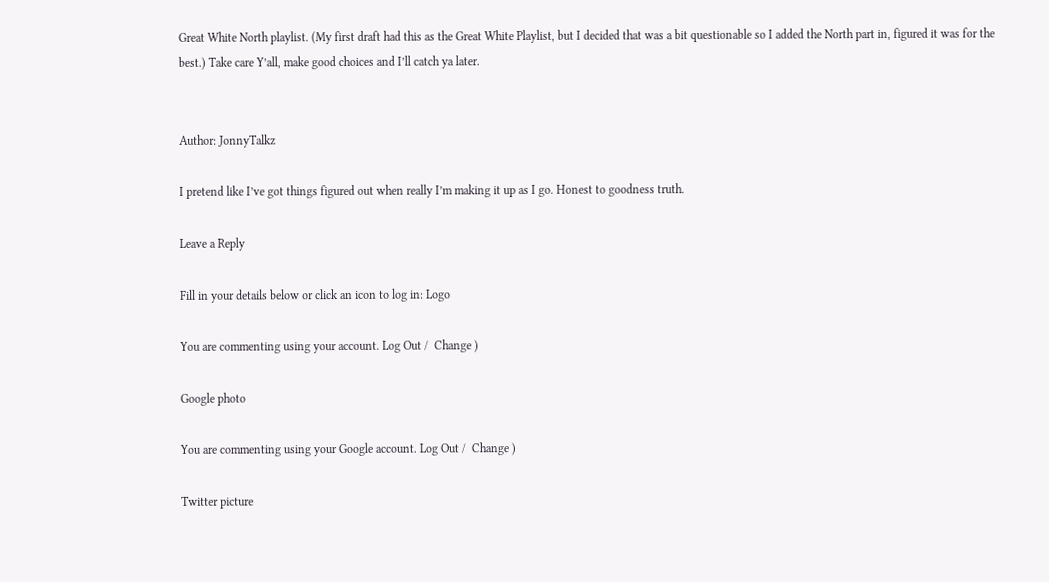Great White North playlist. (My first draft had this as the Great White Playlist, but I decided that was a bit questionable so I added the North part in, figured it was for the best.) Take care Y’all, make good choices and I’ll catch ya later.


Author: JonnyTalkz

I pretend like I’ve got things figured out when really I’m making it up as I go. Honest to goodness truth.

Leave a Reply

Fill in your details below or click an icon to log in: Logo

You are commenting using your account. Log Out /  Change )

Google photo

You are commenting using your Google account. Log Out /  Change )

Twitter picture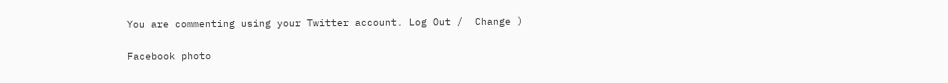You are commenting using your Twitter account. Log Out /  Change )

Facebook photo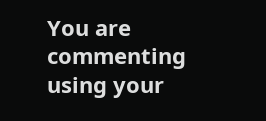You are commenting using your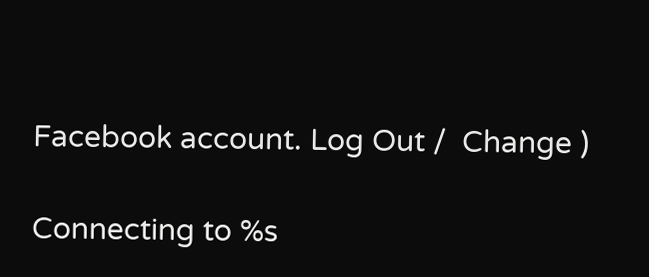Facebook account. Log Out /  Change )

Connecting to %s